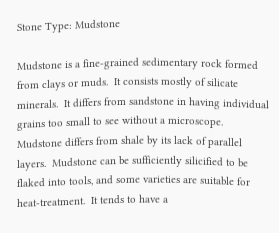Stone Type: Mudstone

Mudstone is a fine-grained sedimentary rock formed from clays or muds.  It consists mostly of silicate minerals.  It differs from sandstone in having individual grains too small to see without a microscope.  Mudstone differs from shale by its lack of parallel layers.  Mudstone can be sufficiently silicified to be flaked into tools, and some varieties are suitable for heat-treatment.  It tends to have a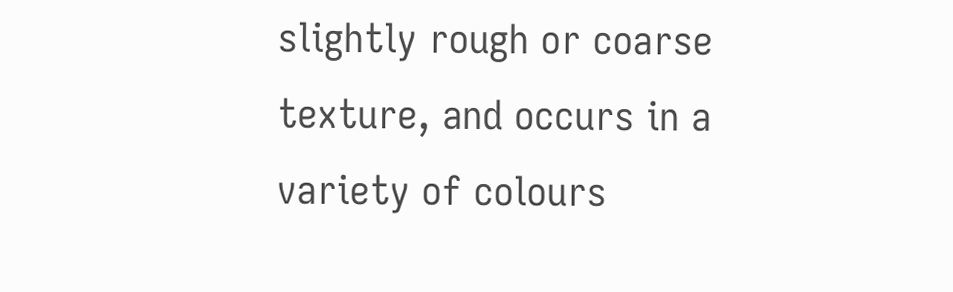slightly rough or coarse texture, and occurs in a variety of colours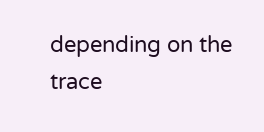depending on the trace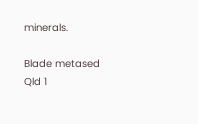minerals.

Blade metased Qld 1